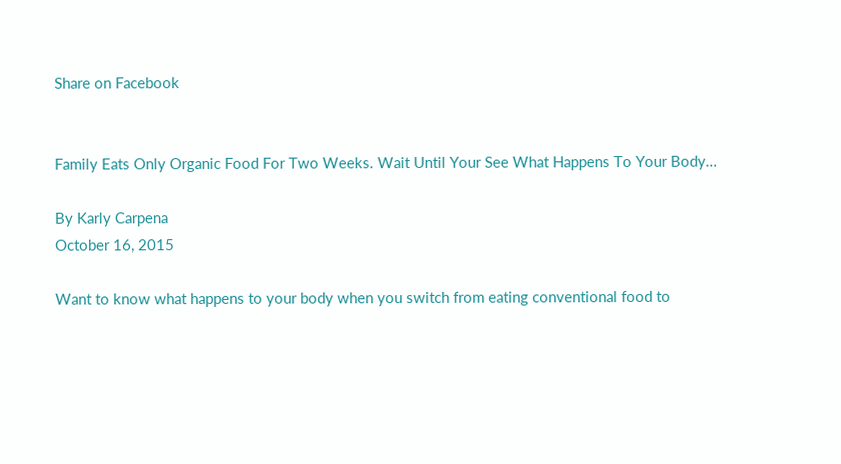Share on Facebook


Family Eats Only Organic Food For Two Weeks. Wait Until Your See What Happens To Your Body…

By Karly Carpena
October 16, 2015

Want to know what happens to your body when you switch from eating conventional food to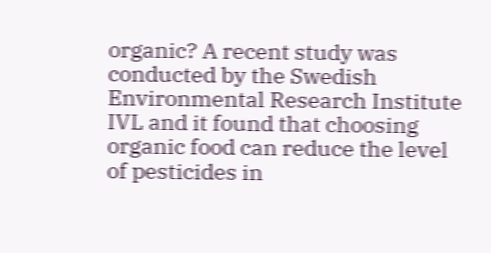organic? A recent study was conducted by the Swedish Environmental Research Institute IVL and it found that choosing organic food can reduce the level of pesticides in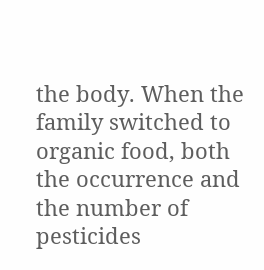the body. When the family switched to organic food, both the occurrence and the number of pesticides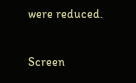were reduced.

Screen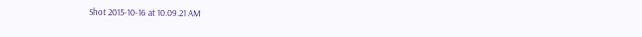Shot 2015-10-16 at 10.09.21 AM